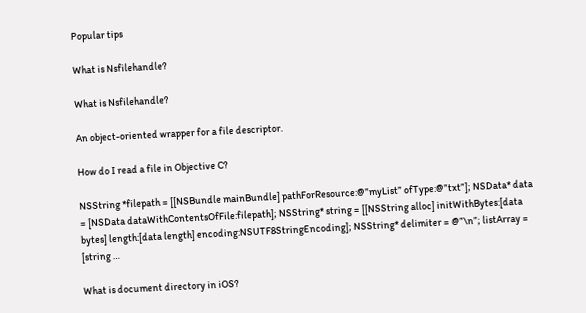Popular tips

What is Nsfilehandle?

What is Nsfilehandle?

An object-oriented wrapper for a file descriptor.

How do I read a file in Objective C?

NSString *filepath = [[NSBundle mainBundle] pathForResource:@”myList” ofType:@”txt”]; NSData* data = [NSData dataWithContentsOfFile:filepath]; NSString* string = [[NSString alloc] initWithBytes:[data bytes] length:[data length] encoding:NSUTF8StringEncoding]; NSString* delimiter = @”\n”; listArray = [string …

What is document directory in iOS?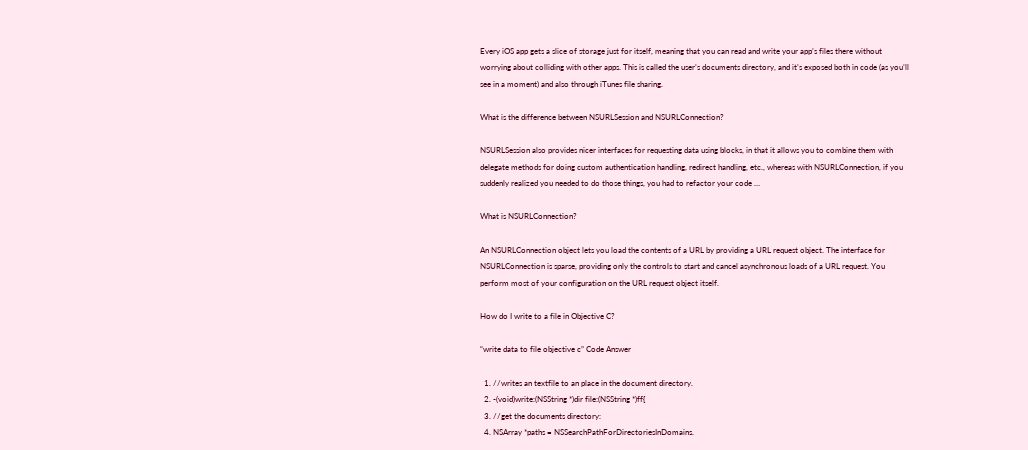Every iOS app gets a slice of storage just for itself, meaning that you can read and write your app’s files there without worrying about colliding with other apps. This is called the user’s documents directory, and it’s exposed both in code (as you’ll see in a moment) and also through iTunes file sharing.

What is the difference between NSURLSession and NSURLConnection?

NSURLSession also provides nicer interfaces for requesting data using blocks, in that it allows you to combine them with delegate methods for doing custom authentication handling, redirect handling, etc., whereas with NSURLConnection, if you suddenly realized you needed to do those things, you had to refactor your code …

What is NSURLConnection?

An NSURLConnection object lets you load the contents of a URL by providing a URL request object. The interface for NSURLConnection is sparse, providing only the controls to start and cancel asynchronous loads of a URL request. You perform most of your configuration on the URL request object itself.

How do I write to a file in Objective C?

“write data to file objective c” Code Answer

  1. //writes an textfile to an place in the document directory.
  2. -(void)write:(NSString *)dir file:(NSString *)ff{
  3. //get the documents directory:
  4. NSArray *paths = NSSearchPathForDirectoriesInDomains.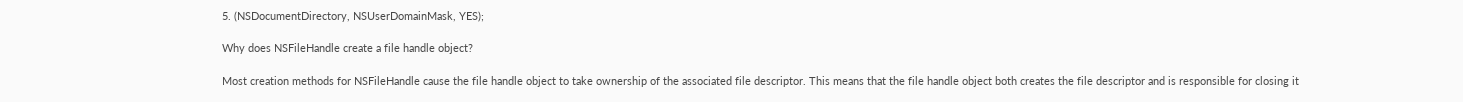5. (NSDocumentDirectory, NSUserDomainMask, YES);

Why does NSFileHandle create a file handle object?

Most creation methods for NSFileHandle cause the file handle object to take ownership of the associated file descriptor. This means that the file handle object both creates the file descriptor and is responsible for closing it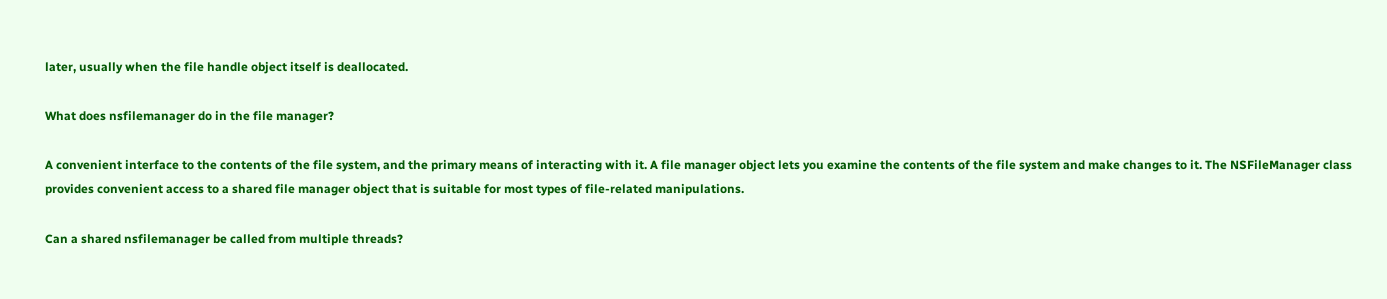later, usually when the file handle object itself is deallocated.

What does nsfilemanager do in the file manager?

A convenient interface to the contents of the file system, and the primary means of interacting with it. A file manager object lets you examine the contents of the file system and make changes to it. The NSFileManager class provides convenient access to a shared file manager object that is suitable for most types of file-related manipulations.

Can a shared nsfilemanager be called from multiple threads?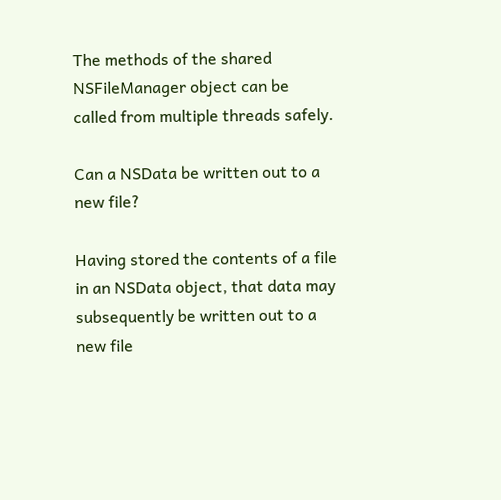The methods of the shared NSFileManager object can be called from multiple threads safely.

Can a NSData be written out to a new file?

Having stored the contents of a file in an NSData object, that data may subsequently be written out to a new file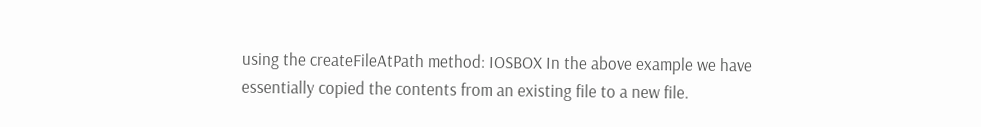using the createFileAtPath method: IOSBOX In the above example we have essentially copied the contents from an existing file to a new file.